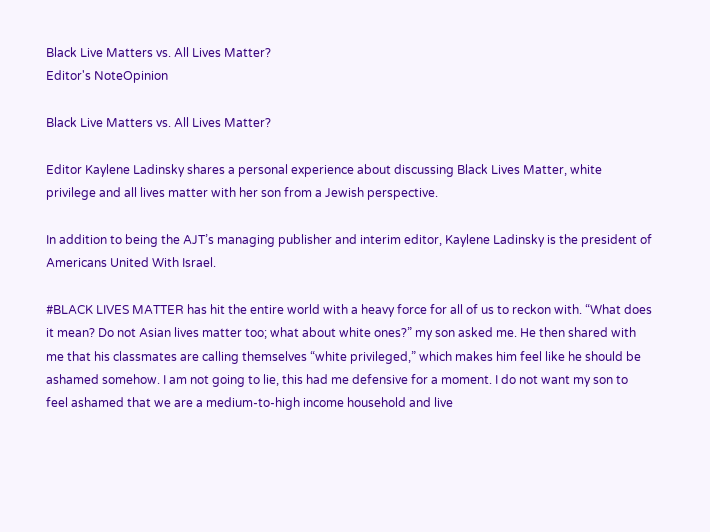Black Live Matters vs. All Lives Matter?
Editor's NoteOpinion

Black Live Matters vs. All Lives Matter?

Editor Kaylene Ladinsky shares a personal experience about discussing Black Lives Matter, white privilege and all lives matter with her son from a Jewish perspective.

In addition to being the AJT’s managing publisher and interim editor, Kaylene Ladinsky is the president of Americans United With Israel.

#BLACK LIVES MATTER has hit the entire world with a heavy force for all of us to reckon with. “What does it mean? Do not Asian lives matter too; what about white ones?” my son asked me. He then shared with me that his classmates are calling themselves “white privileged,” which makes him feel like he should be ashamed somehow. I am not going to lie, this had me defensive for a moment. I do not want my son to feel ashamed that we are a medium-to-high income household and live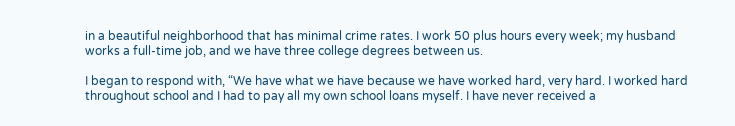in a beautiful neighborhood that has minimal crime rates. I work 50 plus hours every week; my husband works a full-time job, and we have three college degrees between us.

I began to respond with, “We have what we have because we have worked hard, very hard. I worked hard throughout school and I had to pay all my own school loans myself. I have never received a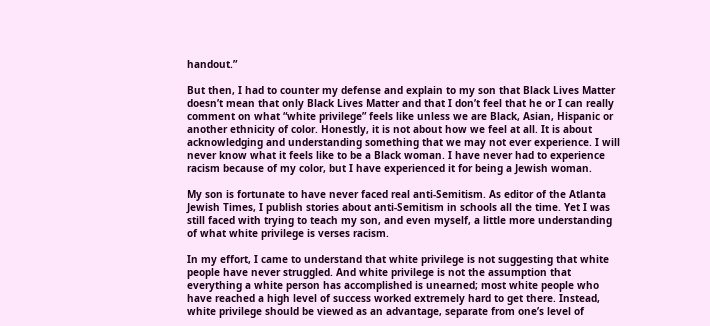handout.”

But then, I had to counter my defense and explain to my son that Black Lives Matter doesn’t mean that only Black Lives Matter and that I don’t feel that he or I can really comment on what “white privilege” feels like unless we are Black, Asian, Hispanic or another ethnicity of color. Honestly, it is not about how we feel at all. It is about acknowledging and understanding something that we may not ever experience. I will never know what it feels like to be a Black woman. I have never had to experience racism because of my color, but I have experienced it for being a Jewish woman.

My son is fortunate to have never faced real anti-Semitism. As editor of the Atlanta Jewish Times, I publish stories about anti-Semitism in schools all the time. Yet I was still faced with trying to teach my son, and even myself, a little more understanding of what white privilege is verses racism.

In my effort, I came to understand that white privilege is not suggesting that white people have never struggled. And white privilege is not the assumption that everything a white person has accomplished is unearned; most white people who have reached a high level of success worked extremely hard to get there. Instead, white privilege should be viewed as an advantage, separate from one’s level of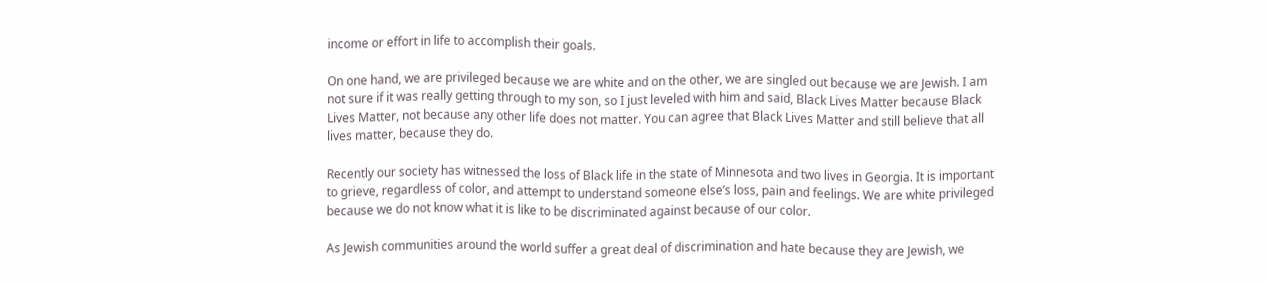income or effort in life to accomplish their goals.

On one hand, we are privileged because we are white and on the other, we are singled out because we are Jewish. I am not sure if it was really getting through to my son, so I just leveled with him and said, Black Lives Matter because Black Lives Matter, not because any other life does not matter. You can agree that Black Lives Matter and still believe that all lives matter, because they do.

Recently our society has witnessed the loss of Black life in the state of Minnesota and two lives in Georgia. It is important to grieve, regardless of color, and attempt to understand someone else’s loss, pain and feelings. We are white privileged because we do not know what it is like to be discriminated against because of our color.

As Jewish communities around the world suffer a great deal of discrimination and hate because they are Jewish, we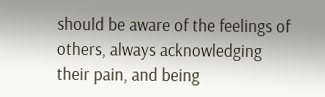should be aware of the feelings of others, always acknowledging their pain, and being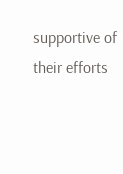supportive of their efforts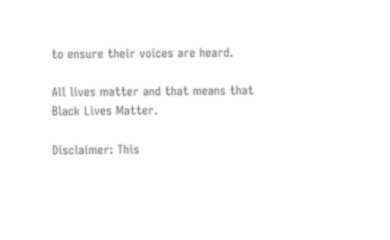to ensure their voices are heard.

All lives matter and that means that Black Lives Matter.

Disclaimer: This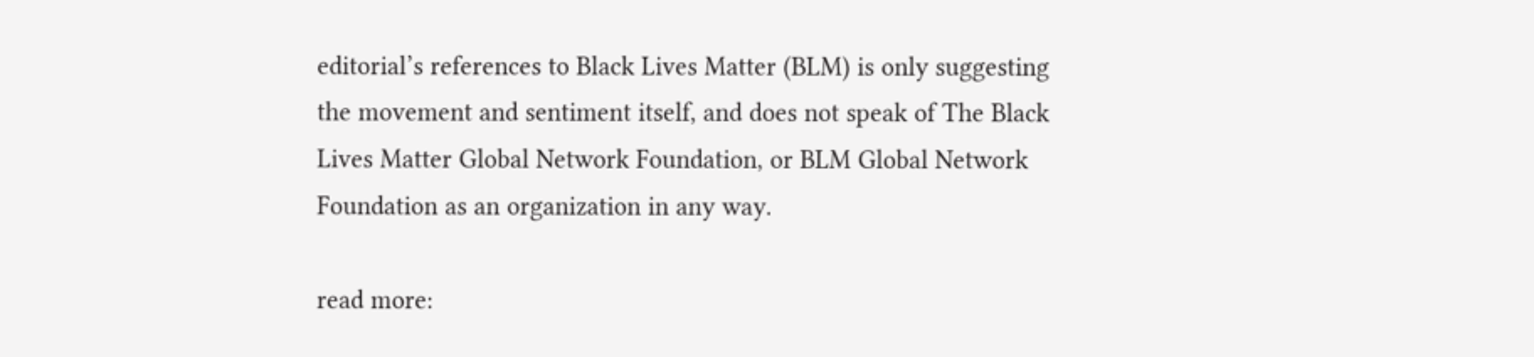editorial’s references to Black Lives Matter (BLM) is only suggesting the movement and sentiment itself, and does not speak of The Black Lives Matter Global Network Foundation, or BLM Global Network Foundation as an organization in any way.

read more: